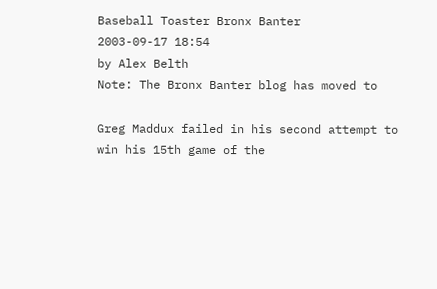Baseball Toaster Bronx Banter
2003-09-17 18:54
by Alex Belth
Note: The Bronx Banter blog has moved to

Greg Maddux failed in his second attempt to win his 15th game of the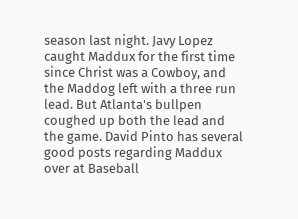season last night. Javy Lopez caught Maddux for the first time since Christ was a Cowboy, and the Maddog left with a three run lead. But Atlanta's bullpen coughed up both the lead and the game. David Pinto has several good posts regarding Maddux over at Baseball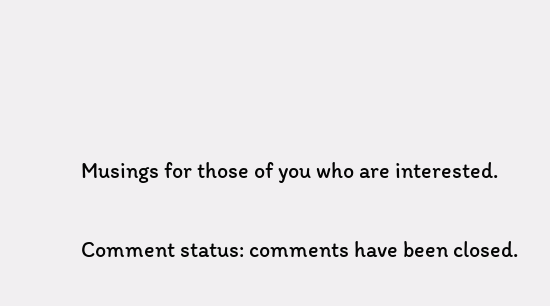Musings for those of you who are interested.

Comment status: comments have been closed.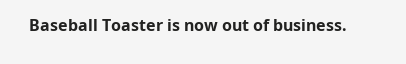Baseball Toaster is now out of business.